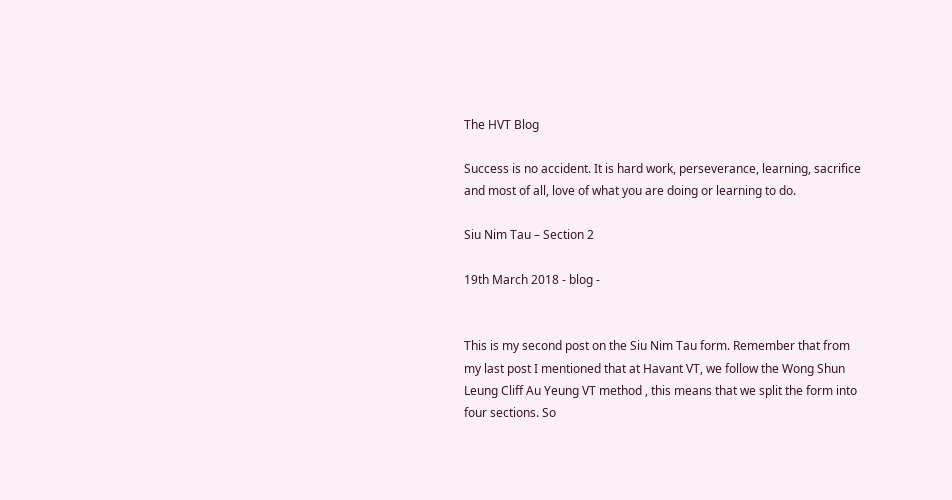The HVT Blog

Success is no accident. It is hard work, perseverance, learning, sacrifice and most of all, love of what you are doing or learning to do.

Siu Nim Tau – Section 2

19th March 2018 - blog -


This is my second post on the Siu Nim Tau form. Remember that from my last post I mentioned that at Havant VT, we follow the Wong Shun Leung Cliff Au Yeung VT method , this means that we split the form into four sections. So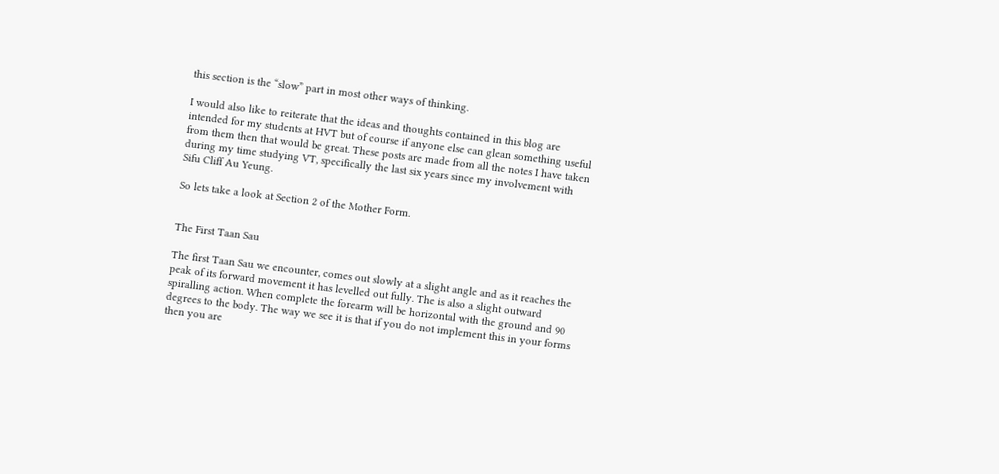this section is the “slow” part in most other ways of thinking.

I would also like to reiterate that the ideas and thoughts contained in this blog are intended for my students at HVT but of course if anyone else can glean something useful from them then that would be great. These posts are made from all the notes I have taken during my time studying VT, specifically the last six years since my involvement with Sifu Cliff Au Yeung.

So lets take a look at Section 2 of the Mother Form.


The First Taan Sau

The first Taan Sau we encounter, comes out slowly at a slight angle and as it reaches the peak of its forward movement it has levelled out fully. The is also a slight outward spiralling action. When complete the forearm will be horizontal with the ground and 90 degrees to the body. The way we see it is that if you do not implement this in your forms then you are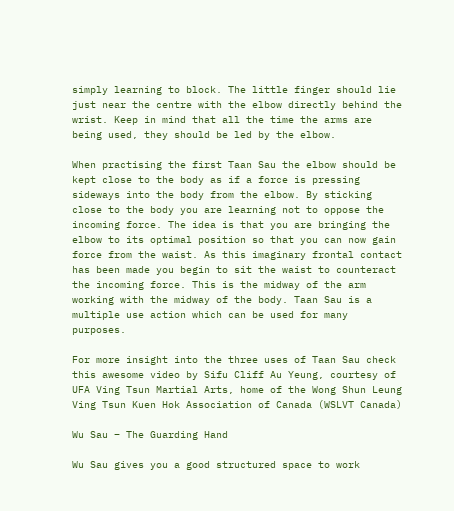simply learning to block. The little finger should lie just near the centre with the elbow directly behind the wrist. Keep in mind that all the time the arms are being used, they should be led by the elbow.

When practising the first Taan Sau the elbow should be kept close to the body as if a force is pressing sideways into the body from the elbow. By sticking close to the body you are learning not to oppose the incoming force. The idea is that you are bringing the elbow to its optimal position so that you can now gain force from the waist. As this imaginary frontal contact has been made you begin to sit the waist to counteract the incoming force. This is the midway of the arm working with the midway of the body. Taan Sau is a multiple use action which can be used for many purposes.

For more insight into the three uses of Taan Sau check this awesome video by Sifu Cliff Au Yeung, courtesy of UFA Ving Tsun Martial Arts, home of the Wong Shun Leung Ving Tsun Kuen Hok Association of Canada (WSLVT Canada)

Wu Sau – The Guarding Hand

Wu Sau gives you a good structured space to work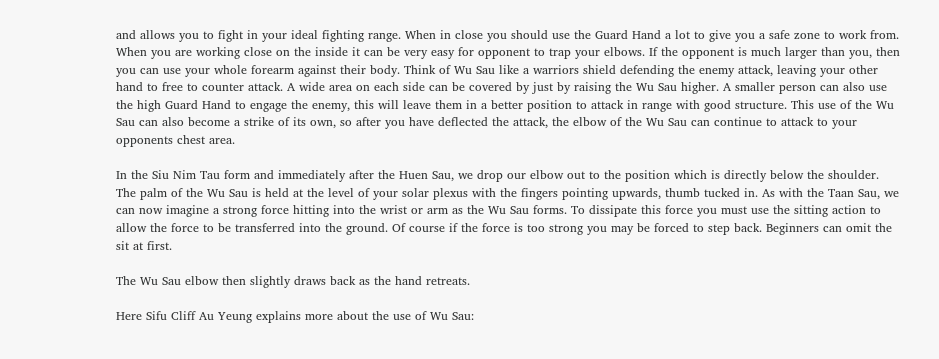and allows you to fight in your ideal fighting range. When in close you should use the Guard Hand a lot to give you a safe zone to work from. When you are working close on the inside it can be very easy for opponent to trap your elbows. If the opponent is much larger than you, then you can use your whole forearm against their body. Think of Wu Sau like a warriors shield defending the enemy attack, leaving your other hand to free to counter attack. A wide area on each side can be covered by just by raising the Wu Sau higher. A smaller person can also use the high Guard Hand to engage the enemy, this will leave them in a better position to attack in range with good structure. This use of the Wu Sau can also become a strike of its own, so after you have deflected the attack, the elbow of the Wu Sau can continue to attack to your opponents chest area.

In the Siu Nim Tau form and immediately after the Huen Sau, we drop our elbow out to the position which is directly below the shoulder. The palm of the Wu Sau is held at the level of your solar plexus with the fingers pointing upwards, thumb tucked in. As with the Taan Sau, we can now imagine a strong force hitting into the wrist or arm as the Wu Sau forms. To dissipate this force you must use the sitting action to allow the force to be transferred into the ground. Of course if the force is too strong you may be forced to step back. Beginners can omit the sit at first.

The Wu Sau elbow then slightly draws back as the hand retreats.

Here Sifu Cliff Au Yeung explains more about the use of Wu Sau: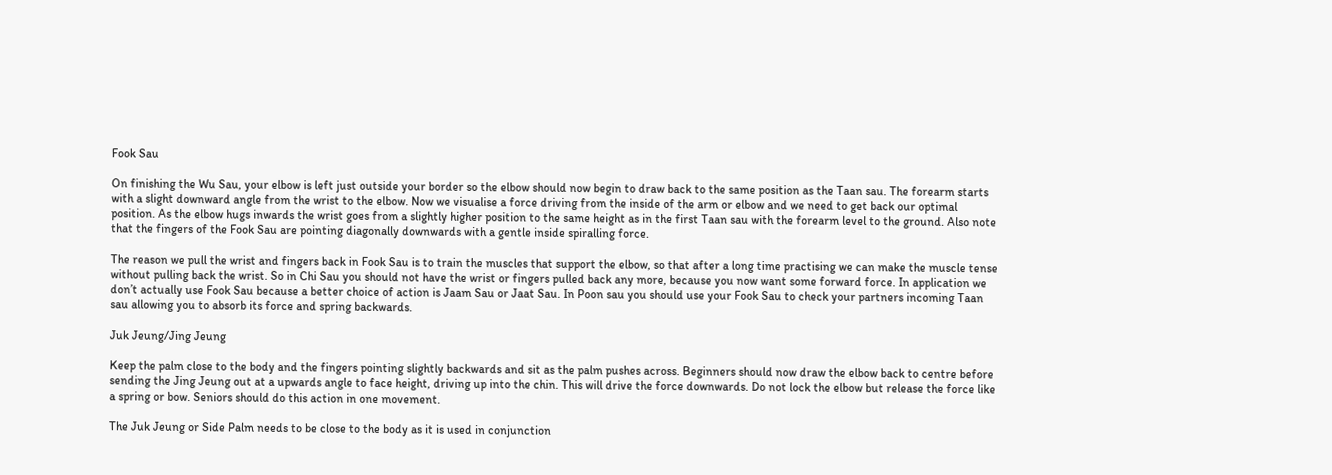Fook Sau

On finishing the Wu Sau, your elbow is left just outside your border so the elbow should now begin to draw back to the same position as the Taan sau. The forearm starts with a slight downward angle from the wrist to the elbow. Now we visualise a force driving from the inside of the arm or elbow and we need to get back our optimal position. As the elbow hugs inwards the wrist goes from a slightly higher position to the same height as in the first Taan sau with the forearm level to the ground. Also note that the fingers of the Fook Sau are pointing diagonally downwards with a gentle inside spiralling force.

The reason we pull the wrist and fingers back in Fook Sau is to train the muscles that support the elbow, so that after a long time practising we can make the muscle tense without pulling back the wrist. So in Chi Sau you should not have the wrist or fingers pulled back any more, because you now want some forward force. In application we don’t actually use Fook Sau because a better choice of action is Jaam Sau or Jaat Sau. In Poon sau you should use your Fook Sau to check your partners incoming Taan sau allowing you to absorb its force and spring backwards.

Juk Jeung/Jing Jeung

Keep the palm close to the body and the fingers pointing slightly backwards and sit as the palm pushes across. Beginners should now draw the elbow back to centre before sending the Jing Jeung out at a upwards angle to face height, driving up into the chin. This will drive the force downwards. Do not lock the elbow but release the force like a spring or bow. Seniors should do this action in one movement.

The Juk Jeung or Side Palm needs to be close to the body as it is used in conjunction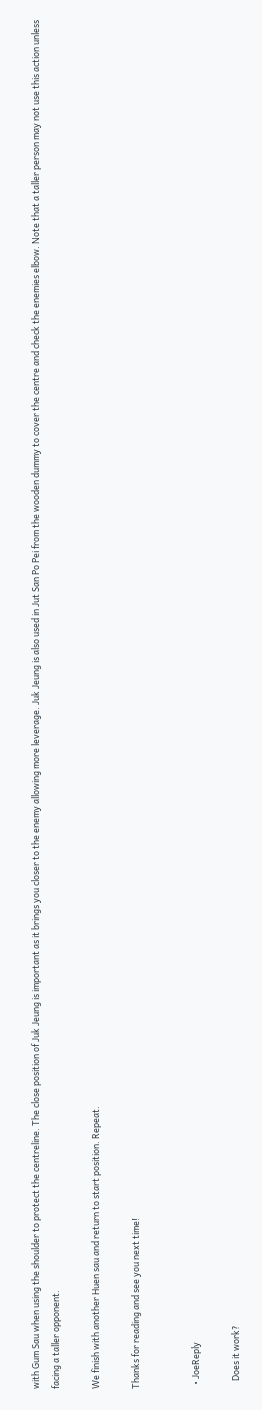with Gum Sau when using the shoulder to protect the centreline. The close position of Juk Jeung is important as it brings you closer to the enemy allowing more leverage. Juk Jeung is also used in Jut San Po Pei from the wooden dummy to cover the centre and check the enemies elbow. Note that a taller person may not use this action unless facing a taller opponent.

We finish with another Huen sau and return to start position. Repeat.

Thanks for reading and see you next time!


  • JoeReply

    Does it work?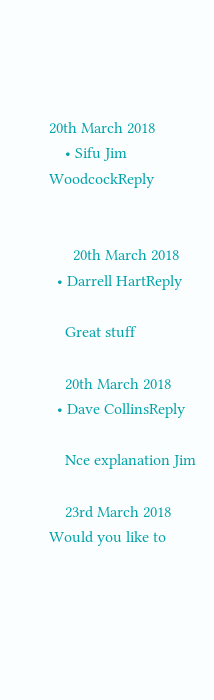20th March 2018
    • Sifu Jim WoodcockReply


      20th March 2018
  • Darrell HartReply

    Great stuff

    20th March 2018
  • Dave CollinsReply

    Nce explanation Jim

    23rd March 2018
Would you like to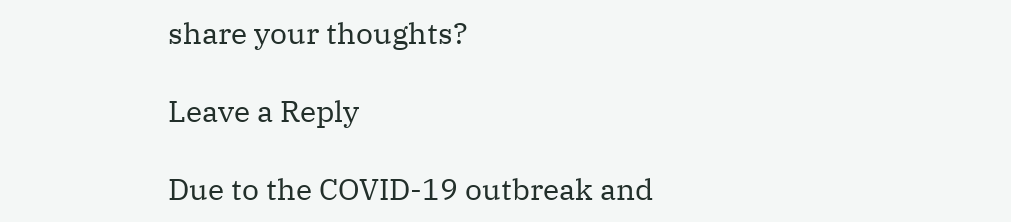share your thoughts?

Leave a Reply

Due to the COVID-19 outbreak and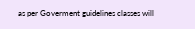as per Goverment guidelines classes will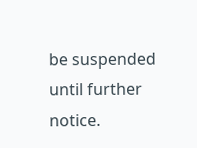be suspended until further notice.